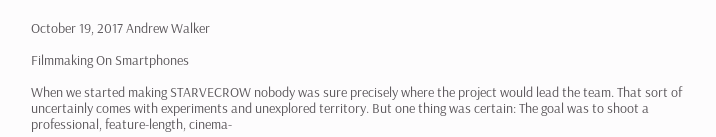October 19, 2017 Andrew Walker

Filmmaking On Smartphones

When we started making STARVECROW nobody was sure precisely where the project would lead the team. That sort of uncertainly comes with experiments and unexplored territory. But one thing was certain: The goal was to shoot a professional, feature-length, cinema-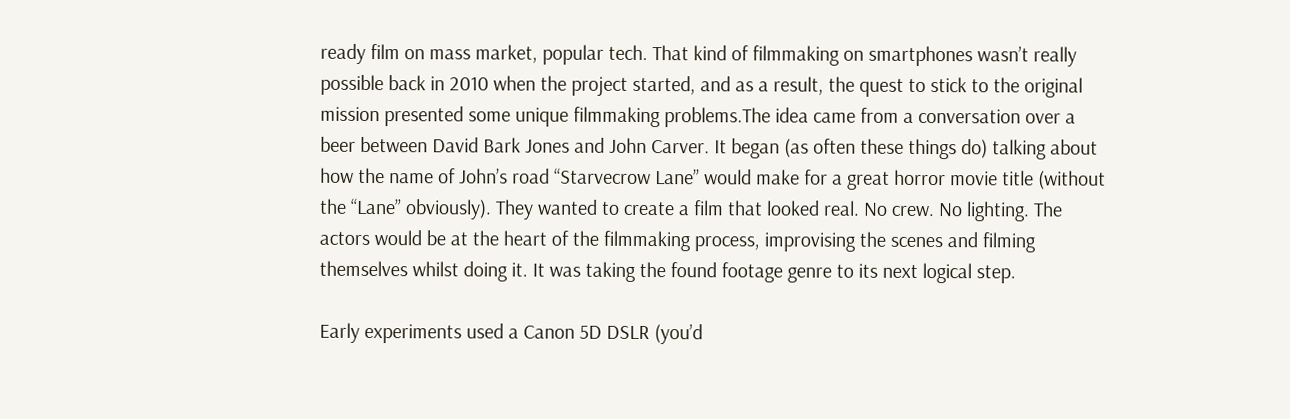ready film on mass market, popular tech. That kind of filmmaking on smartphones wasn’t really possible back in 2010 when the project started, and as a result, the quest to stick to the original mission presented some unique filmmaking problems.The idea came from a conversation over a beer between David Bark Jones and John Carver. It began (as often these things do) talking about how the name of John’s road “Starvecrow Lane” would make for a great horror movie title (without the “Lane” obviously). They wanted to create a film that looked real. No crew. No lighting. The actors would be at the heart of the filmmaking process, improvising the scenes and filming themselves whilst doing it. It was taking the found footage genre to its next logical step.

Early experiments used a Canon 5D DSLR (you’d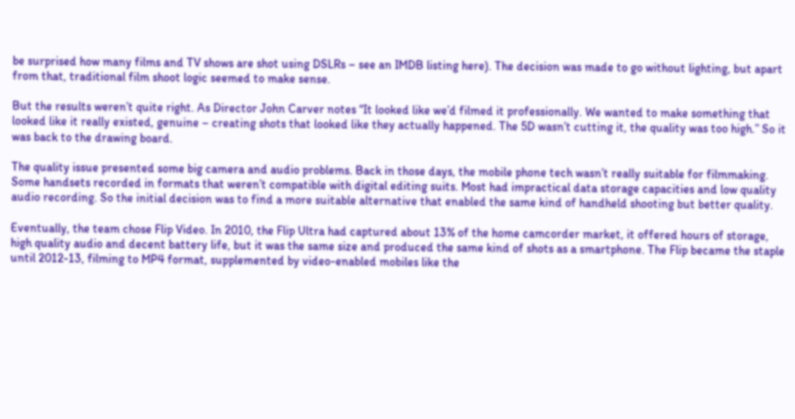be surprised how many films and TV shows are shot using DSLRs – see an IMDB listing here). The decision was made to go without lighting, but apart from that, traditional film shoot logic seemed to make sense.

But the results weren’t quite right. As Director John Carver notes “It looked like we’d filmed it professionally. We wanted to make something that looked like it really existed, genuine – creating shots that looked like they actually happened. The 5D wasn’t cutting it, the quality was too high.” So it was back to the drawing board.

The quality issue presented some big camera and audio problems. Back in those days, the mobile phone tech wasn’t really suitable for filmmaking. Some handsets recorded in formats that weren’t compatible with digital editing suits. Most had impractical data storage capacities and low quality audio recording. So the initial decision was to find a more suitable alternative that enabled the same kind of handheld shooting but better quality.

Eventually, the team chose Flip Video. In 2010, the Flip Ultra had captured about 13% of the home camcorder market, it offered hours of storage, high quality audio and decent battery life, but it was the same size and produced the same kind of shots as a smartphone. The Flip became the staple until 2012-13, filming to MP4 format, supplemented by video-enabled mobiles like the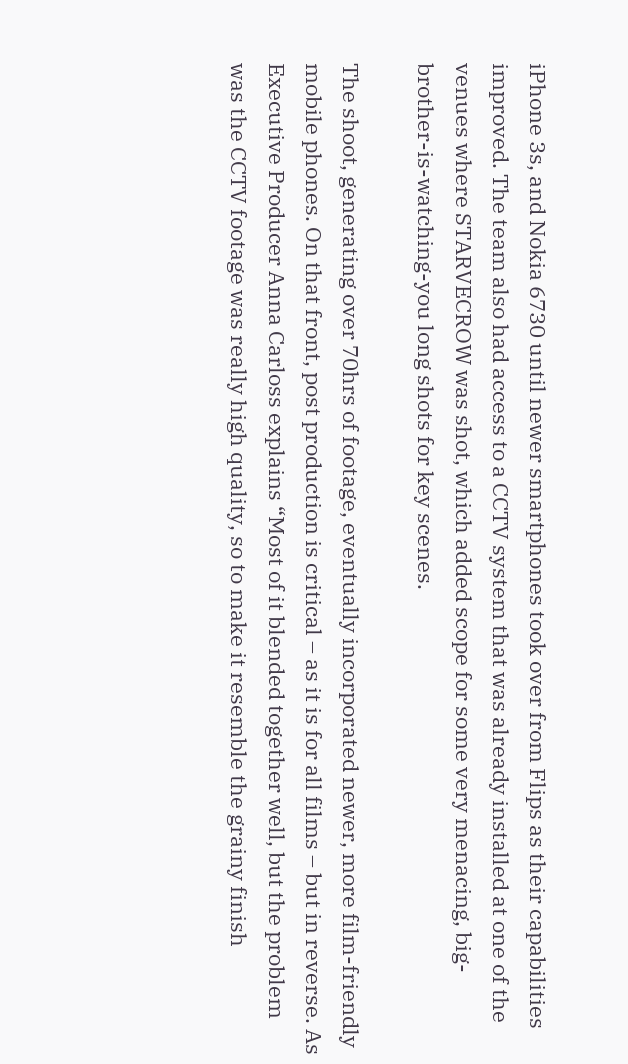iPhone 3s, and Nokia 6730 until newer smartphones took over from Flips as their capabilities improved. The team also had access to a CCTV system that was already installed at one of the venues where STARVECROW was shot, which added scope for some very menacing, big-brother-is-watching-you long shots for key scenes.

The shoot, generating over 70hrs of footage, eventually incorporated newer, more film-friendly mobile phones. On that front, post production is critical – as it is for all films – but in reverse. As Executive Producer Anna Carloss explains “Most of it blended together well, but the problem was the CCTV footage was really high quality, so to make it resemble the grainy finish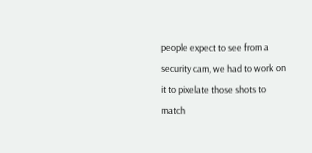people expect to see from a security cam, we had to work on it to pixelate those shots to match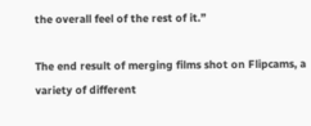the overall feel of the rest of it.”

The end result of merging films shot on Flipcams, a variety of different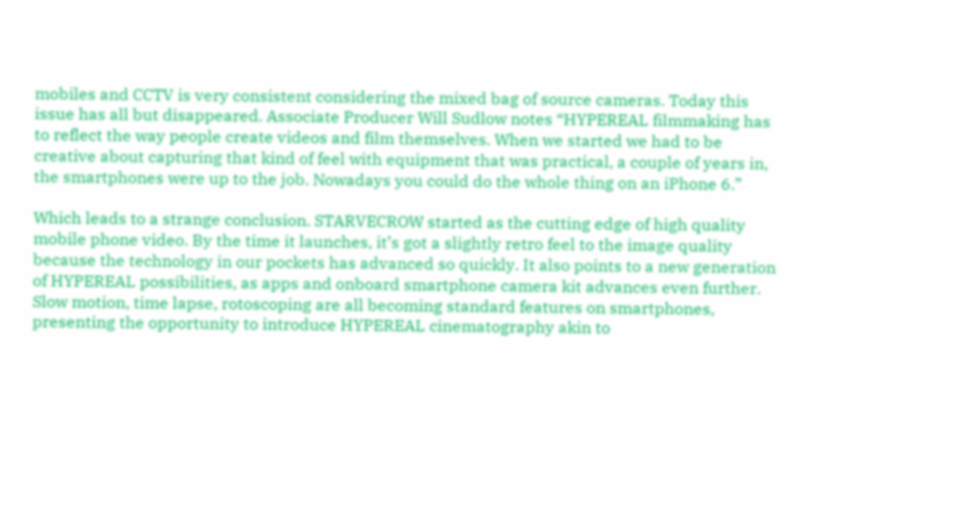mobiles and CCTV is very consistent considering the mixed bag of source cameras. Today this issue has all but disappeared. Associate Producer Will Sudlow notes “HYPEREAL filmmaking has to reflect the way people create videos and film themselves. When we started we had to be creative about capturing that kind of feel with equipment that was practical, a couple of years in, the smartphones were up to the job. Nowadays you could do the whole thing on an iPhone 6.”

Which leads to a strange conclusion. STARVECROW started as the cutting edge of high quality mobile phone video. By the time it launches, it’s got a slightly retro feel to the image quality because the technology in our pockets has advanced so quickly. It also points to a new generation of HYPEREAL possibilities, as apps and onboard smartphone camera kit advances even further. Slow motion, time lapse, rotoscoping are all becoming standard features on smartphones, presenting the opportunity to introduce HYPEREAL cinematography akin to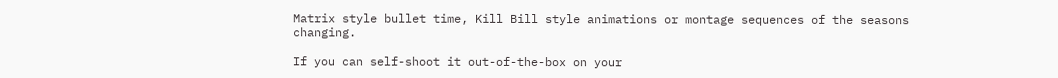Matrix style bullet time, Kill Bill style animations or montage sequences of the seasons changing.

If you can self-shoot it out-of-the-box on your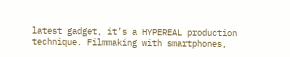latest gadget, it’s a HYPEREAL production technique. Filmmaking with smartphones,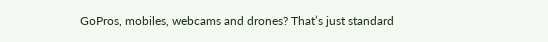GoPros, mobiles, webcams and drones? That’s just standard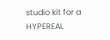studio kit for a HYPEREAL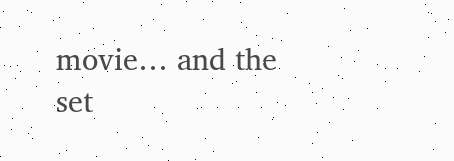movie… and the set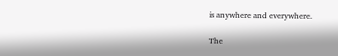is anywhere and everywhere.

The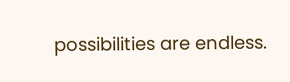possibilities are endless.